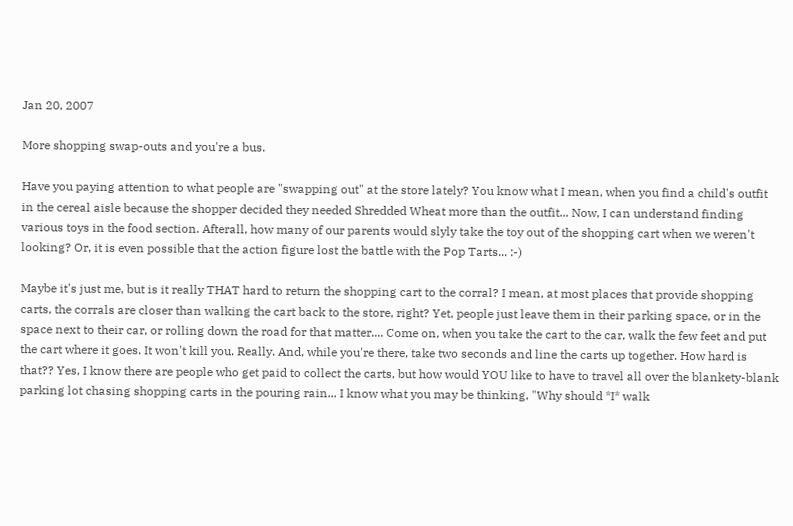Jan 20, 2007

More shopping swap-outs and you're a bus.

Have you paying attention to what people are "swapping out" at the store lately? You know what I mean, when you find a child's outfit in the cereal aisle because the shopper decided they needed Shredded Wheat more than the outfit... Now, I can understand finding various toys in the food section. Afterall, how many of our parents would slyly take the toy out of the shopping cart when we weren't looking? Or, it is even possible that the action figure lost the battle with the Pop Tarts... :-)

Maybe it's just me, but is it really THAT hard to return the shopping cart to the corral? I mean, at most places that provide shopping carts, the corrals are closer than walking the cart back to the store, right? Yet, people just leave them in their parking space, or in the space next to their car, or rolling down the road for that matter.... Come on, when you take the cart to the car, walk the few feet and put the cart where it goes. It won't kill you. Really. And, while you're there, take two seconds and line the carts up together. How hard is that?? Yes, I know there are people who get paid to collect the carts, but how would YOU like to have to travel all over the blankety-blank parking lot chasing shopping carts in the pouring rain... I know what you may be thinking, "Why should *I* walk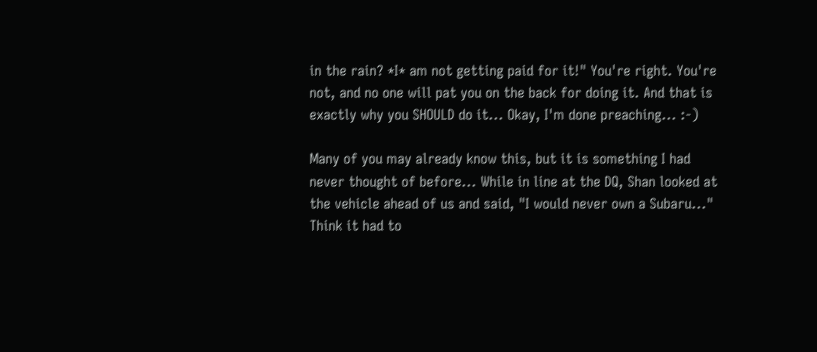in the rain? *I* am not getting paid for it!" You're right. You're not, and no one will pat you on the back for doing it. And that is exactly why you SHOULD do it... Okay, I'm done preaching... :-)

Many of you may already know this, but it is something I had never thought of before... While in line at the DQ, Shan looked at the vehicle ahead of us and said, "I would never own a Subaru..." Think it had to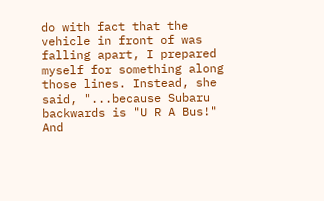do with fact that the vehicle in front of was falling apart, I prepared myself for something along those lines. Instead, she said, "...because Subaru backwards is "U R A Bus!" And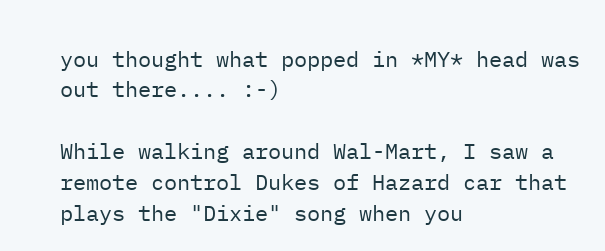you thought what popped in *MY* head was out there.... :-)

While walking around Wal-Mart, I saw a remote control Dukes of Hazard car that plays the "Dixie" song when you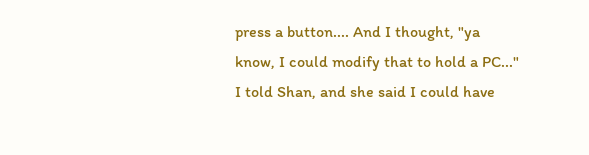press a button.... And I thought, "ya know, I could modify that to hold a PC..." I told Shan, and she said I could have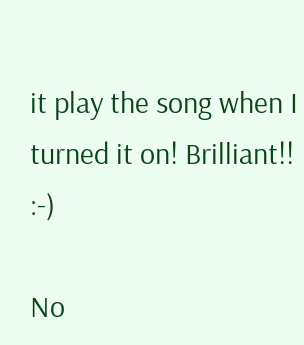it play the song when I turned it on! Brilliant!! :-)

No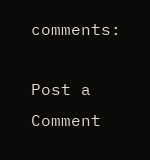comments:

Post a Comment